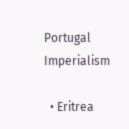Portugal Imperialism

  • Eritrea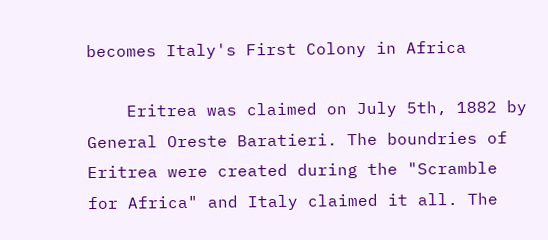becomes Italy's First Colony in Africa

    Eritrea was claimed on July 5th, 1882 by General Oreste Baratieri. The boundries of Eritrea were created during the "Scramble for Africa" and Italy claimed it all. The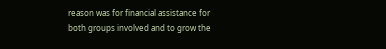reason was for financial assistance for both groups involved and to grow the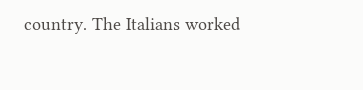country. The Italians worked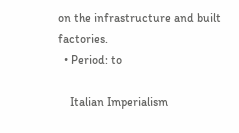on the infrastructure and built factories.
  • Period: to

    Italian Imperialism